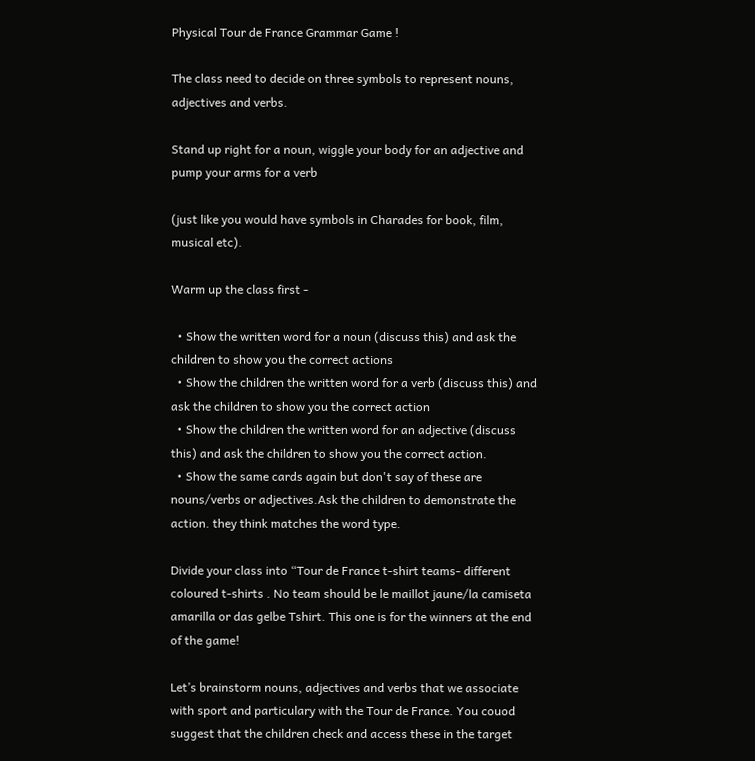Physical Tour de France Grammar Game !

The class need to decide on three symbols to represent nouns, adjectives and verbs.

Stand up right for a noun, wiggle your body for an adjective and pump your arms for a verb

(just like you would have symbols in Charades for book, film, musical etc).

Warm up the class first -

  • Show the written word for a noun (discuss this) and ask the children to show you the correct actions
  • Show the children the written word for a verb (discuss this) and ask the children to show you the correct action
  • Show the children the written word for an adjective (discuss this) and ask the children to show you the correct action.
  • Show the same cards again but don't say of these are nouns/verbs or adjectives.Ask the children to demonstrate the action. they think matches the word type.

Divide your class into “Tour de France t-shirt teams- different coloured t-shirts . No team should be le maillot jaune/la camiseta amarilla or das gelbe Tshirt. This one is for the winners at the end of the game!

Let’s brainstorm nouns, adjectives and verbs that we associate with sport and particulary with the Tour de France. You couod suggest that the children check and access these in the target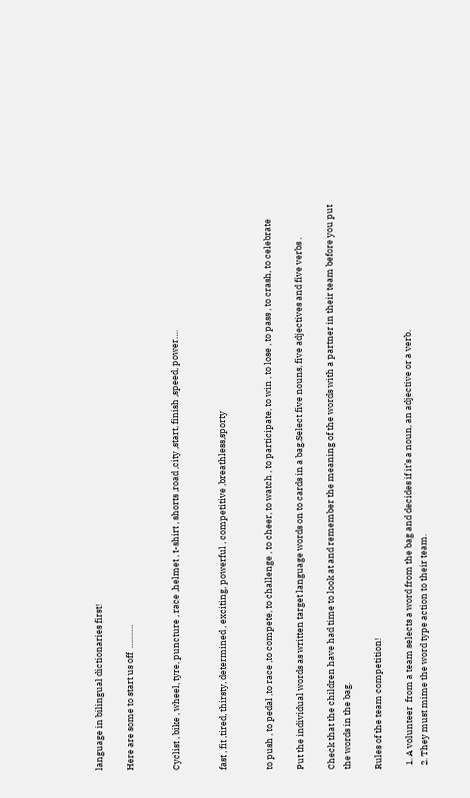language in bilingual dictionaries first!

Here are some to start us off  ……….


Cyclist , bike , wheel, tyre, puncture , race ,helmet , t-shirt , shorts ,road ,city ,start, finish ,speed, power….


fast , fit ,tired, thirsty, determined , exciting, powerful , competitive ,breathless,sporty


to push , to pedal ,to race ,to compete, to challenge , to cheer, to watch , to participate, to win , to lose , to pass , to crash, to celebrate

Put the individual words as written target language words on to cards in a bag.Select five nouns, five adjectives and five verbs .

Check that the children have had time to look at and remember the meaning of the words with a partner in their team before you put the words in the bag.

Rules of the team competition!

  1. A volunteer  from a team selects a word from the bag and decides if it’s a noun, an adjective or a verb.
  2. They must mime the word type action to their team.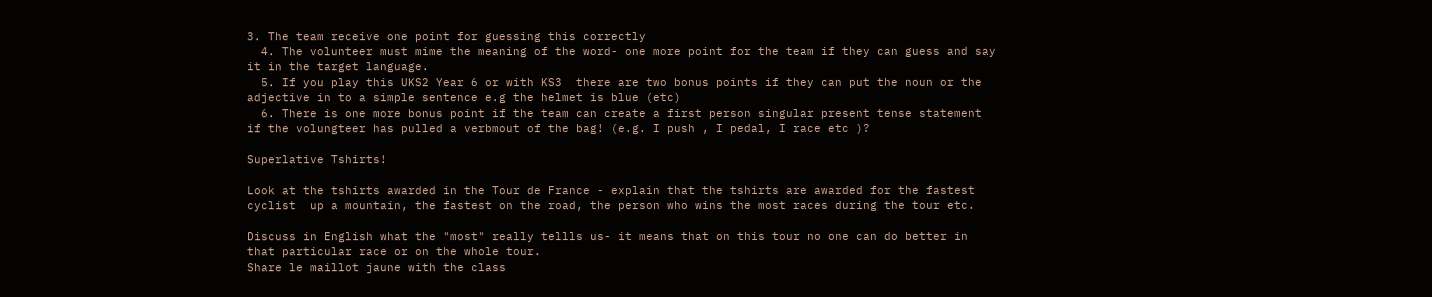3. The team receive one point for guessing this correctly
  4. The volunteer must mime the meaning of the word- one more point for the team if they can guess and say it in the target language.
  5. If you play this UKS2 Year 6 or with KS3  there are two bonus points if they can put the noun or the adjective in to a simple sentence e.g the helmet is blue (etc)
  6. There is one more bonus point if the team can create a first person singular present tense statement if the volungteer has pulled a verbmout of the bag! (e.g. I push , I pedal, I race etc )?

Superlative Tshirts!

Look at the tshirts awarded in the Tour de France - explain that the tshirts are awarded for the fastest cyclist  up a mountain, the fastest on the road, the person who wins the most races during the tour etc.

Discuss in English what the "most" really tellls us- it means that on this tour no one can do better in that particular race or on the whole tour.
Share le maillot jaune with the class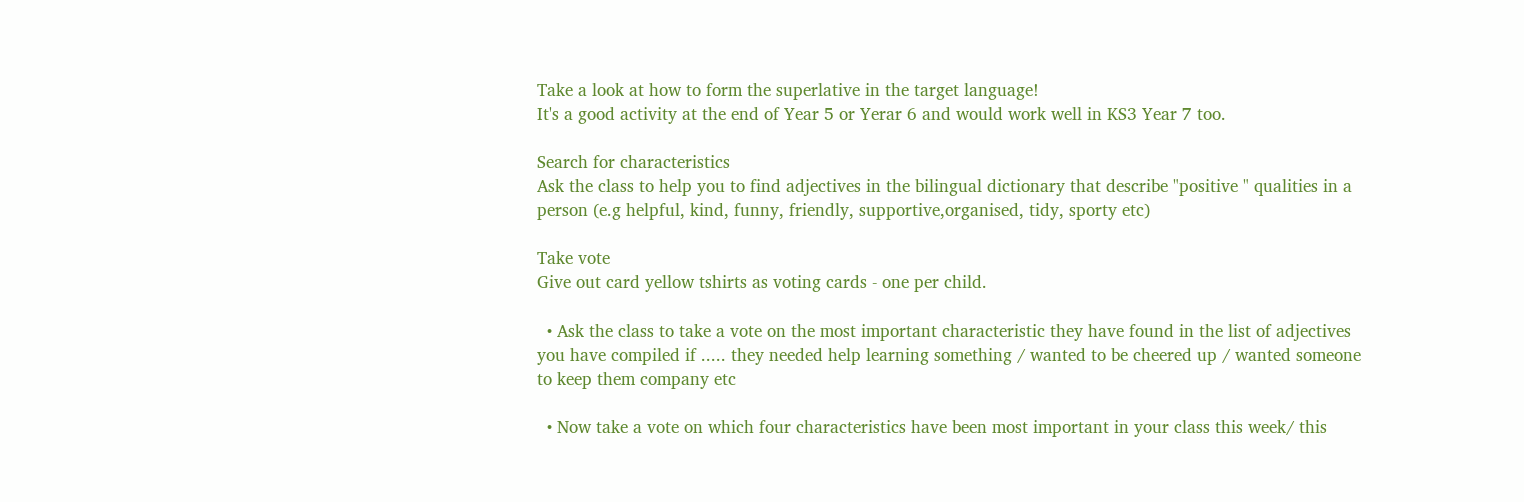Take a look at how to form the superlative in the target language!
It's a good activity at the end of Year 5 or Yerar 6 and would work well in KS3 Year 7 too.

Search for characteristics
Ask the class to help you to find adjectives in the bilingual dictionary that describe "positive " qualities in a person (e.g helpful, kind, funny, friendly, supportive,organised, tidy, sporty etc)

Take vote
Give out card yellow tshirts as voting cards - one per child.

  • Ask the class to take a vote on the most important characteristic they have found in the list of adjectives you have compiled if ..... they needed help learning something / wanted to be cheered up / wanted someone to keep them company etc

  • Now take a vote on which four characteristics have been most important in your class this week/ this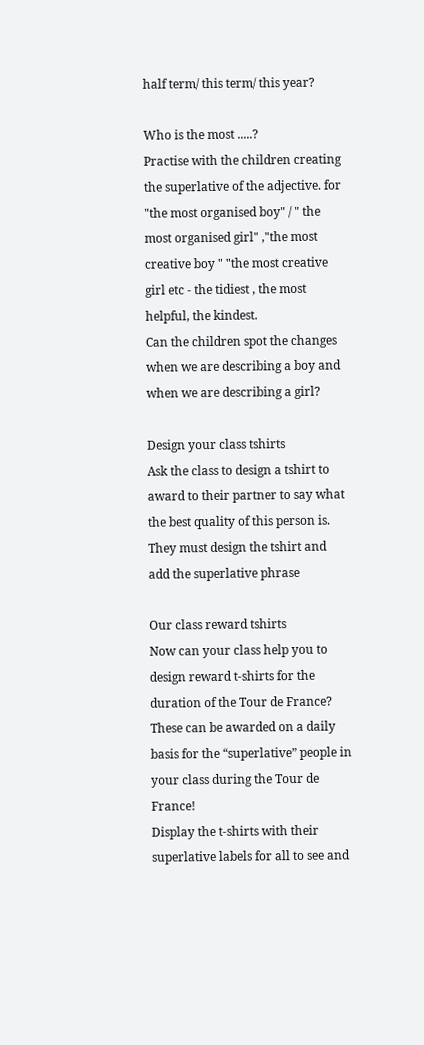half term/ this term/ this year?

Who is the most .....?
Practise with the children creating the superlative of the adjective. for "the most organised boy" / " the most organised girl" ,"the most creative boy " "the most creative girl etc - the tidiest , the most helpful, the kindest.
Can the children spot the changes when we are describing a boy and when we are describing a girl?

Design your class tshirts
Ask the class to design a tshirt to award to their partner to say what the best quality of this person is.
They must design the tshirt and add the superlative phrase

Our class reward tshirts
Now can your class help you to design reward t-shirts for the duration of the Tour de France?
These can be awarded on a daily basis for the “superlative” people in your class during the Tour de France!
Display the t-shirts with their superlative labels for all to see and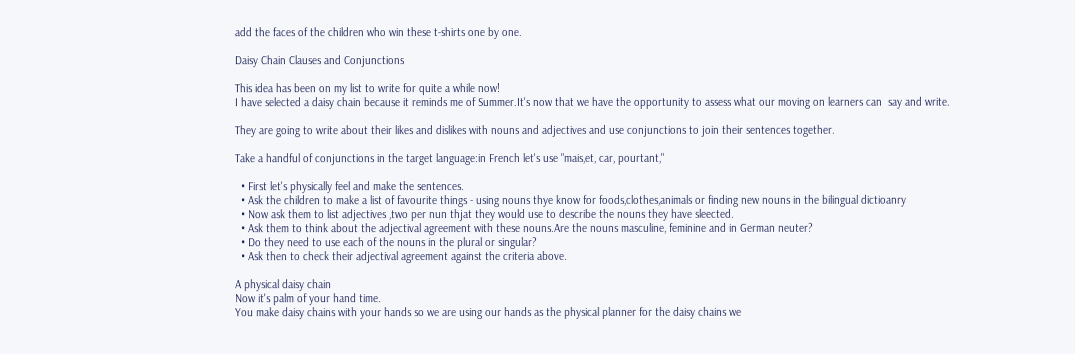add the faces of the children who win these t-shirts one by one.

Daisy Chain Clauses and Conjunctions

This idea has been on my list to write for quite a while now!
I have selected a daisy chain because it reminds me of Summer.It's now that we have the opportunity to assess what our moving on learners can  say and write.

They are going to write about their likes and dislikes with nouns and adjectives and use conjunctions to join their sentences together.

Take a handful of conjunctions in the target language:in French let's use "mais,et, car, pourtant,"

  • First let's physically feel and make the sentences.
  • Ask the children to make a list of favourite things - using nouns thye know for foods,clothes,animals or finding new nouns in the bilingual dictioanry
  • Now ask them to list adjectives ,two per nun thjat they would use to describe the nouns they have sleected.
  • Ask them to think about the adjectival agreement with these nouns.Are the nouns masculine, feminine and in German neuter?
  • Do they need to use each of the nouns in the plural or singular?
  • Ask then to check their adjectival agreement against the criteria above.

A physical daisy chain
Now it's palm of your hand time.
You make daisy chains with your hands so we are using our hands as the physical planner for the daisy chains we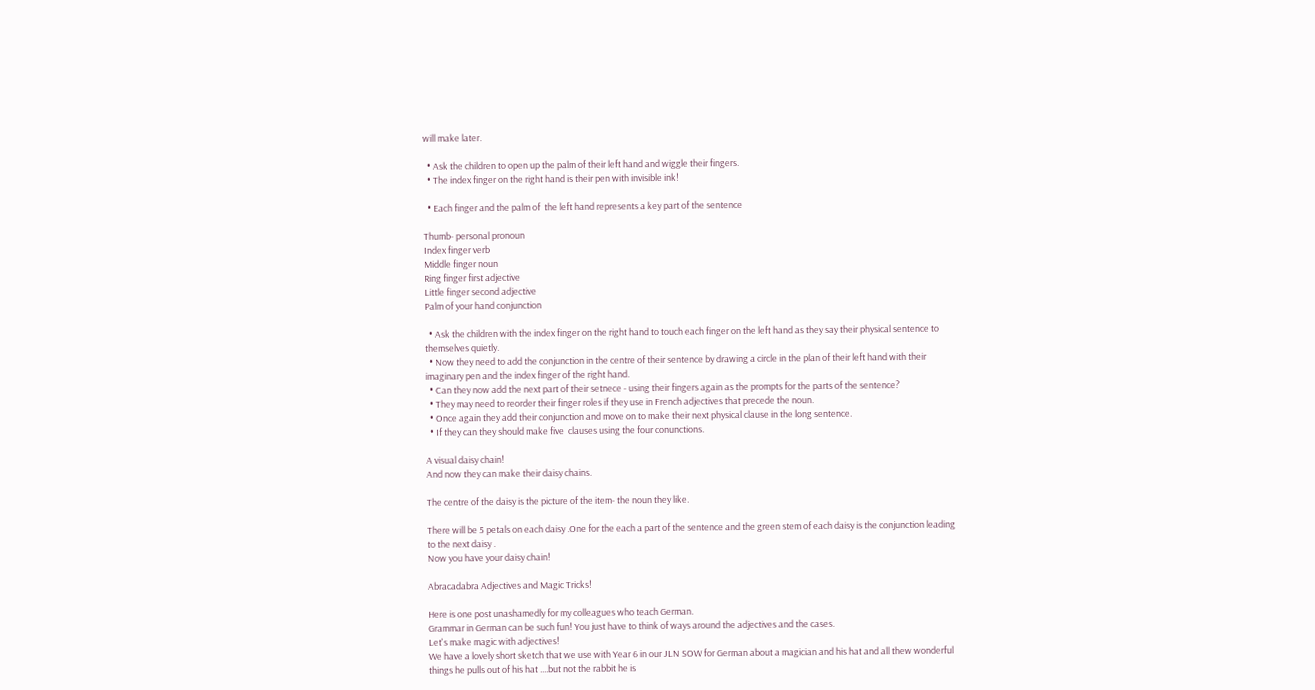will make later.

  • Ask the children to open up the palm of their left hand and wiggle their fingers.
  • The index finger on the right hand is their pen with invisible ink!

  • Each finger and the palm of  the left hand represents a key part of the sentence

Thumb- personal pronoun
Index finger verb
Middle finger noun
Ring finger first adjective
Little finger second adjective
Palm of your hand conjunction

  • Ask the children with the index finger on the right hand to touch each finger on the left hand as they say their physical sentence to themselves quietly.
  • Now they need to add the conjunction in the centre of their sentence by drawing a circle in the plan of their left hand with their imaginary pen and the index finger of the right hand.
  • Can they now add the next part of their setnece - using their fingers again as the prompts for the parts of the sentence?
  • They may need to reorder their finger roles if they use in French adjectives that precede the noun.
  • Once again they add their conjunction and move on to make their next physical clause in the long sentence.
  • If they can they should make five  clauses using the four conunctions.

A visual daisy chain!
And now they can make their daisy chains.

The centre of the daisy is the picture of the item- the noun they like.

There will be 5 petals on each daisy .One for the each a part of the sentence and the green stem of each daisy is the conjunction leading to the next daisy .
Now you have your daisy chain!

Abracadabra Adjectives and Magic Tricks!

Here is one post unashamedly for my colleagues who teach German.
Grammar in German can be such fun! You just have to think of ways around the adjectives and the cases.
Let's make magic with adjectives!
We have a lovely short sketch that we use with Year 6 in our JLN SOW for German about a magician and his hat and all thew wonderful things he pulls out of his hat ....but not the rabbit he is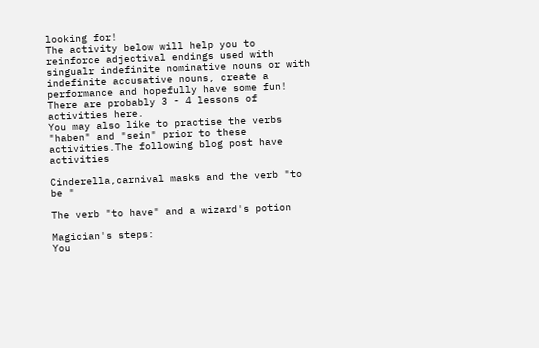looking for!
The activity below will help you to reinforce adjectival endings used with singualr indefinite nominative nouns or with indefinite accusative nouns, create a performance and hopefully have some fun!
There are probably 3 - 4 lessons of activities here.
You may also like to practise the verbs "haben" and "sein" prior to these activities.The following blog post have activities

Cinderella,carnival masks and the verb "to be "

The verb "to have" and a wizard's potion

Magician's steps:
You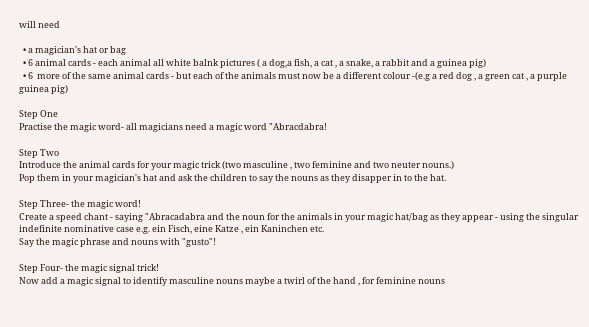will need

  • a magician's hat or bag
  • 6 animal cards - each animal all white balnk pictures ( a dog,a fish, a cat , a snake, a rabbit and a guinea pig)
  • 6  more of the same animal cards - but each of the animals must now be a different colour -(e.g a red dog , a green cat , a purple guinea pig)

Step One
Practise the magic word- all magicians need a magic word "Abracdabra!

Step Two
Introduce the animal cards for your magic trick (two masculine , two feminine and two neuter nouns.)
Pop them in your magician's hat and ask the children to say the nouns as they disapper in to the hat.

Step Three- the magic word!
Create a speed chant - saying "Abracadabra and the noun for the animals in your magic hat/bag as they appear - using the singular indefinite nominative case e.g. ein Fisch, eine Katze , ein Kaninchen etc.
Say the magic phrase and nouns with "gusto"!

Step Four- the magic signal trick!
Now add a magic signal to identify masculine nouns maybe a twirl of the hand , for feminine nouns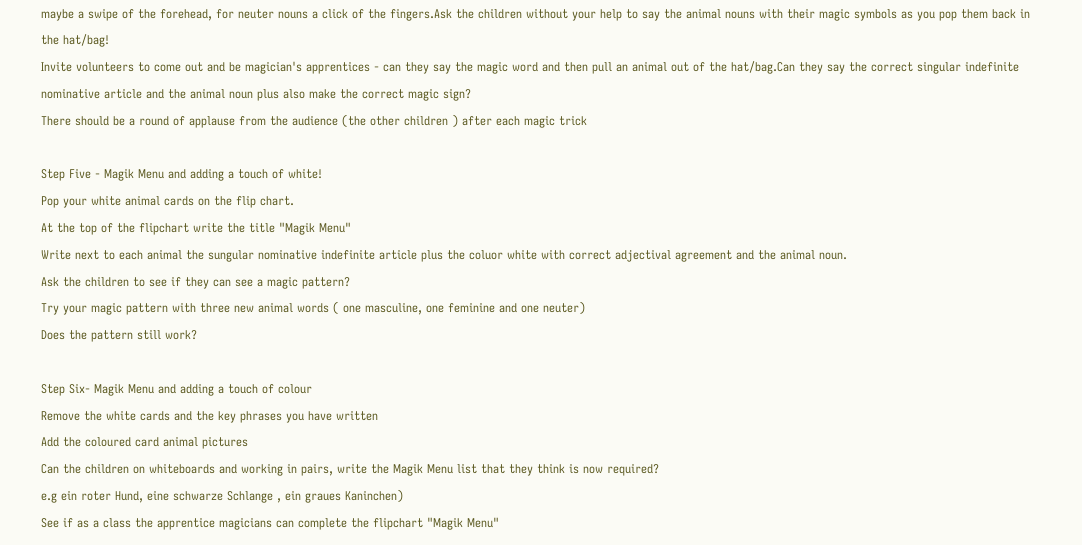maybe a swipe of the forehead, for neuter nouns a click of the fingers.Ask the children without your help to say the animal nouns with their magic symbols as you pop them back in the hat/bag!
Invite volunteers to come out and be magician's apprentices - can they say the magic word and then pull an animal out of the hat/bag.Can they say the correct singular indefinite nominative article and the animal noun plus also make the correct magic sign?
There should be a round of applause from the audience (the other children ) after each magic trick

Step Five - Magik Menu and adding a touch of white!
Pop your white animal cards on the flip chart.
At the top of the flipchart write the title "Magik Menu"
Write next to each animal the sungular nominative indefinite article plus the coluor white with correct adjectival agreement and the animal noun.
Ask the children to see if they can see a magic pattern?
Try your magic pattern with three new animal words ( one masculine, one feminine and one neuter)
Does the pattern still work?

Step Six- Magik Menu and adding a touch of colour
Remove the white cards and the key phrases you have written
Add the coloured card animal pictures
Can the children on whiteboards and working in pairs, write the Magik Menu list that they think is now required?
e.g ein roter Hund, eine schwarze Schlange , ein graues Kaninchen)
See if as a class the apprentice magicians can complete the flipchart "Magik Menu"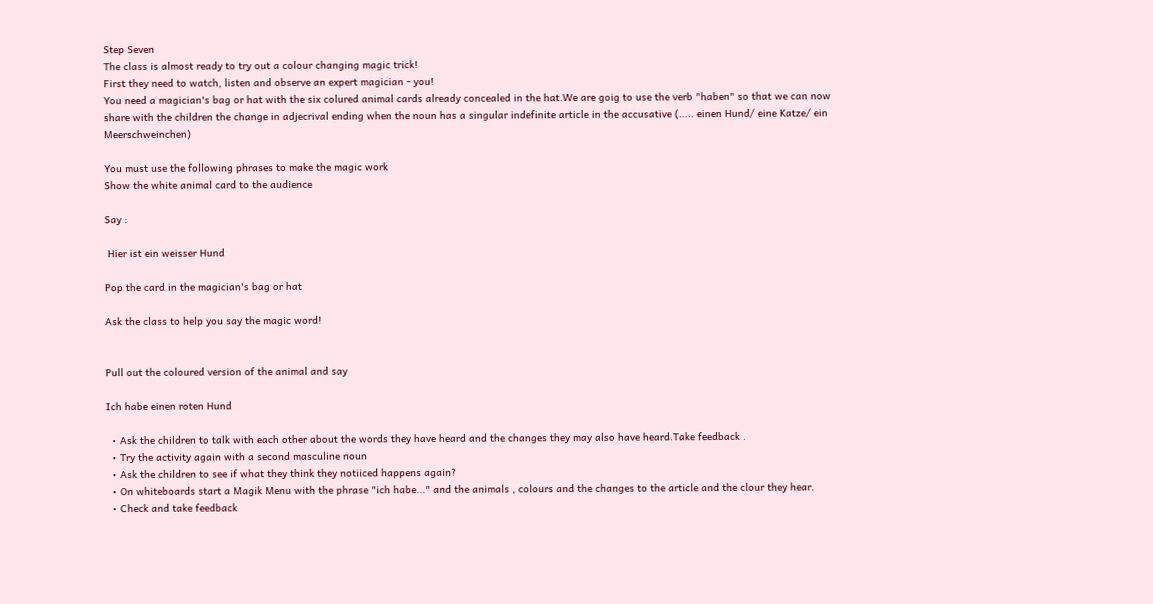Step Seven
The class is almost ready to try out a colour changing magic trick!
First they need to watch, listen and observe an expert magician - you!
You need a magician's bag or hat with the six colured animal cards already concealed in the hat.We are goig to use the verb "haben" so that we can now share with the children the change in adjecrival ending when the noun has a singular indefinite article in the accusative (..... einen Hund/ eine Katze/ ein Meerschweinchen)

You must use the following phrases to make the magic work
Show the white animal card to the audience

Say :

 Hier ist ein weisser Hund

Pop the card in the magician's bag or hat

Ask the class to help you say the magic word!


Pull out the coloured version of the animal and say

Ich habe einen roten Hund

  • Ask the children to talk with each other about the words they have heard and the changes they may also have heard.Take feedback .
  • Try the activity again with a second masculine noun
  • Ask the children to see if what they think they notiiced happens again?
  • On whiteboards start a Magik Menu with the phrase "ich habe..." and the animals , colours and the changes to the article and the clour they hear.
  • Check and take feedback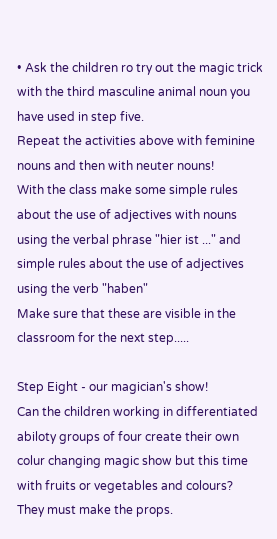• Ask the children ro try out the magic trick with the third masculine animal noun you have used in step five.
Repeat the activities above with feminine nouns and then with neuter nouns!
With the class make some simple rules about the use of adjectives with nouns using the verbal phrase "hier ist ..." and simple rules about the use of adjectives using the verb "haben"
Make sure that these are visible in the classroom for the next step.....

Step Eight - our magician's show!
Can the children working in differentiated abiloty groups of four create their own colur changing magic show but this time with fruits or vegetables and colours?
They must make the props.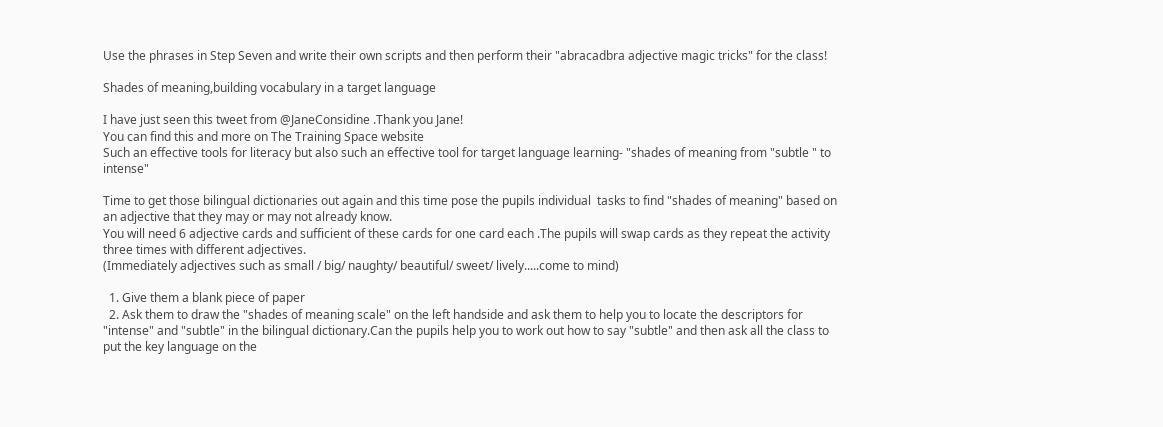Use the phrases in Step Seven and write their own scripts and then perform their "abracadbra adjective magic tricks" for the class!

Shades of meaning,building vocabulary in a target language

I have just seen this tweet from @JaneConsidine .Thank you Jane!
You can find this and more on The Training Space website
Such an effective tools for literacy but also such an effective tool for target language learning- "shades of meaning from "subtle " to intense"

Time to get those bilingual dictionaries out again and this time pose the pupils individual  tasks to find "shades of meaning" based on an adjective that they may or may not already know.
You will need 6 adjective cards and sufficient of these cards for one card each .The pupils will swap cards as they repeat the activity three times with different adjectives.
(Immediately adjectives such as small / big/ naughty/ beautiful/ sweet/ lively.....come to mind)

  1. Give them a blank piece of paper
  2. Ask them to draw the "shades of meaning scale" on the left handside and ask them to help you to locate the descriptors for "intense" and "subtle" in the bilingual dictionary.Can the pupils help you to work out how to say "subtle" and then ask all the class to put the key language on the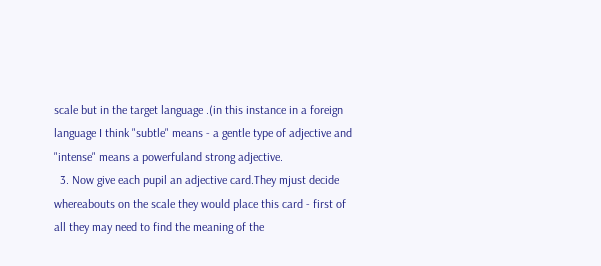scale but in the target language .(in this instance in a foreign language I think "subtle" means - a gentle type of adjective and "intense" means a powerfuland strong adjective.
  3. Now give each pupil an adjective card.They mjust decide whereabouts on the scale they would place this card - first of all they may need to find the meaning of the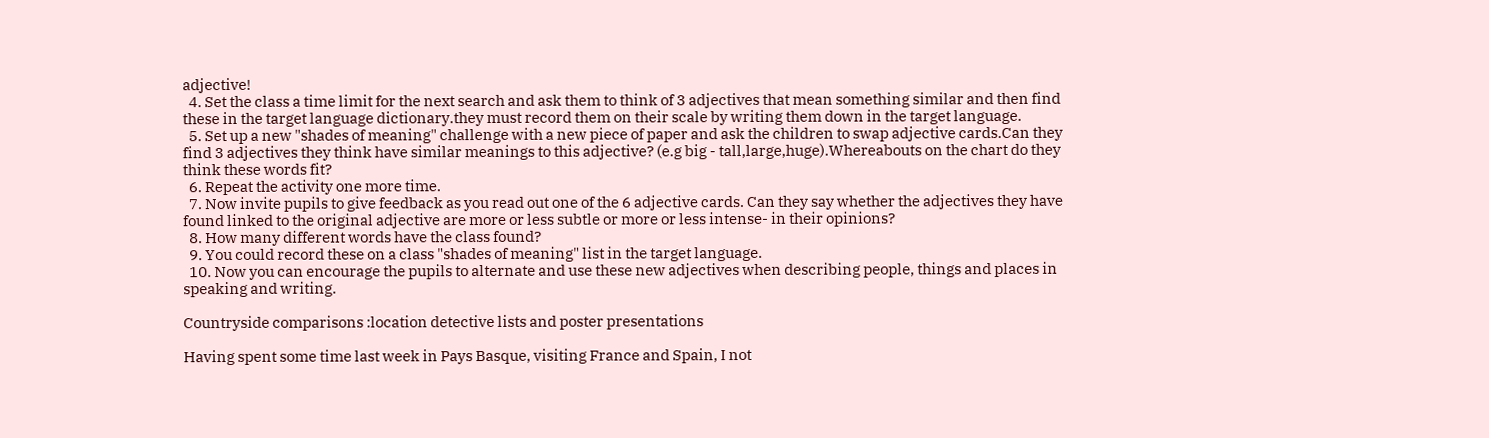adjective!
  4. Set the class a time limit for the next search and ask them to think of 3 adjectives that mean something similar and then find these in the target language dictionary.they must record them on their scale by writing them down in the target language.
  5. Set up a new "shades of meaning" challenge with a new piece of paper and ask the children to swap adjective cards.Can they find 3 adjectives they think have similar meanings to this adjective? (e.g big - tall,large,huge).Whereabouts on the chart do they think these words fit?
  6. Repeat the activity one more time.
  7. Now invite pupils to give feedback as you read out one of the 6 adjective cards. Can they say whether the adjectives they have found linked to the original adjective are more or less subtle or more or less intense- in their opinions?
  8. How many different words have the class found?
  9. You could record these on a class "shades of meaning" list in the target language.
  10. Now you can encourage the pupils to alternate and use these new adjectives when describing people, things and places in speaking and writing.

Countryside comparisons :location detective lists and poster presentations

Having spent some time last week in Pays Basque, visiting France and Spain, I not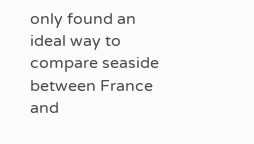only found an ideal way to compare seaside between France and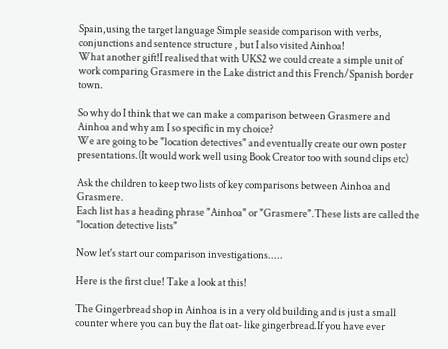Spain,using the target language Simple seaside comparison with verbs, conjunctions and sentence structure , but I also visited Ainhoa!
What another gift!I realised that with UKS2 we could create a simple unit of work comparing Grasmere in the Lake district and this French/Spanish border town.

So why do I think that we can make a comparison between Grasmere and Ainhoa and why am I so specific in my choice?
We are going to be "location detectives" and eventually create our own poster presentations.(It would work well using Book Creator too with sound clips etc)

Ask the children to keep two lists of key comparisons between Ainhoa and Grasmere.
Each list has a heading phrase "Ainhoa" or "Grasmere".These lists are called the "location detective lists"

Now let's start our comparison investigations.....

Here is the first clue! Take a look at this!

The Gingerbread shop in Ainhoa is in a very old building and is just a small counter where you can buy the flat oat- like gingerbread.If you have ever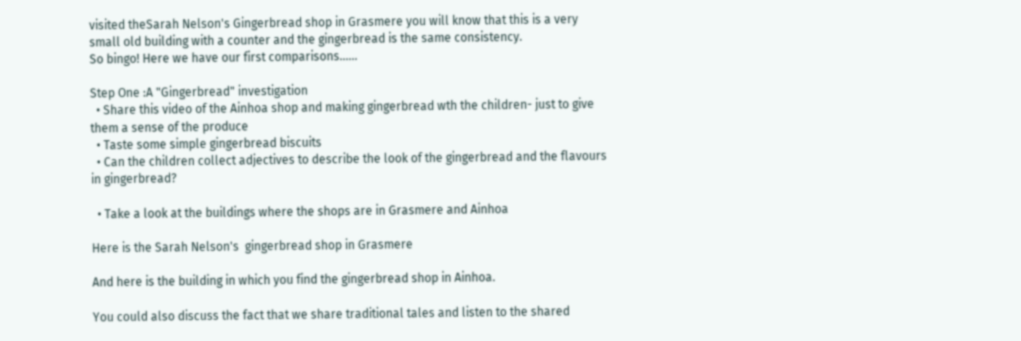visited theSarah Nelson's Gingerbread shop in Grasmere you will know that this is a very small old building with a counter and the gingerbread is the same consistency.
So bingo! Here we have our first comparisons......

Step One :A "Gingerbread" investigation
  • Share this video of the Ainhoa shop and making gingerbread wth the children- just to give them a sense of the produce
  • Taste some simple gingerbread biscuits
  • Can the children collect adjectives to describe the look of the gingerbread and the flavours in gingerbread?

  • Take a look at the buildings where the shops are in Grasmere and Ainhoa

Here is the Sarah Nelson's  gingerbread shop in Grasmere

And here is the building in which you find the gingerbread shop in Ainhoa.

You could also discuss the fact that we share traditional tales and listen to the shared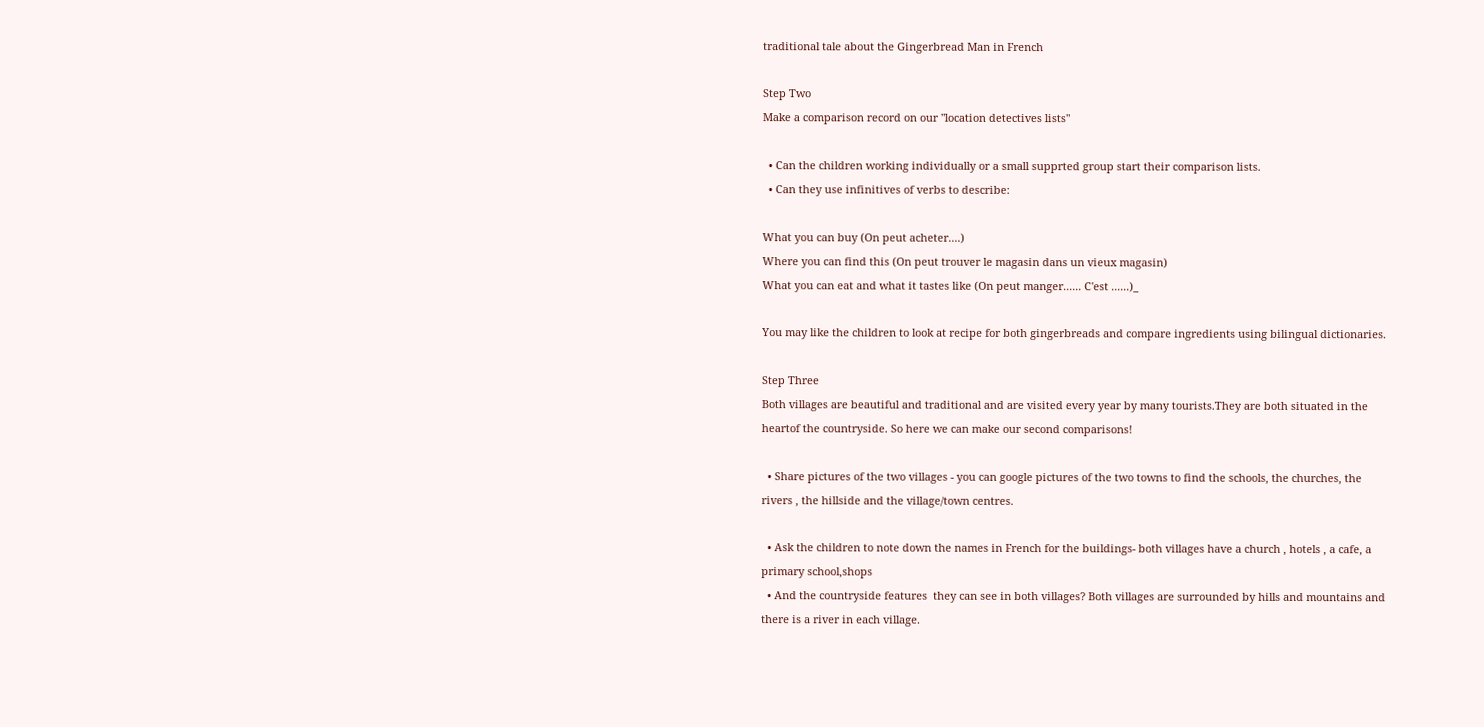traditional tale about the Gingerbread Man in French

Step Two
Make a comparison record on our "location detectives lists"

  • Can the children working individually or a small supprted group start their comparison lists.
  • Can they use infinitives of verbs to describe:

What you can buy (On peut acheter....)
Where you can find this (On peut trouver le magasin dans un vieux magasin)
What you can eat and what it tastes like (On peut manger...... C'est ......)_

You may like the children to look at recipe for both gingerbreads and compare ingredients using bilingual dictionaries.

Step Three
Both villages are beautiful and traditional and are visited every year by many tourists.They are both situated in the heartof the countryside. So here we can make our second comparisons!

  • Share pictures of the two villages - you can google pictures of the two towns to find the schools, the churches, the rivers , the hillside and the village/town centres.

  • Ask the children to note down the names in French for the buildings- both villages have a church , hotels , a cafe, a primary school,shops
  • And the countryside features  they can see in both villages? Both villages are surrounded by hills and mountains and there is a river in each village.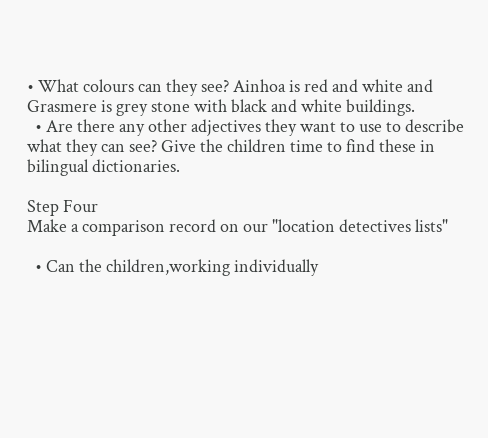• What colours can they see? Ainhoa is red and white and Grasmere is grey stone with black and white buildings.
  • Are there any other adjectives they want to use to describe what they can see? Give the children time to find these in bilingual dictionaries.

Step Four
Make a comparison record on our "location detectives lists"

  • Can the children,working individually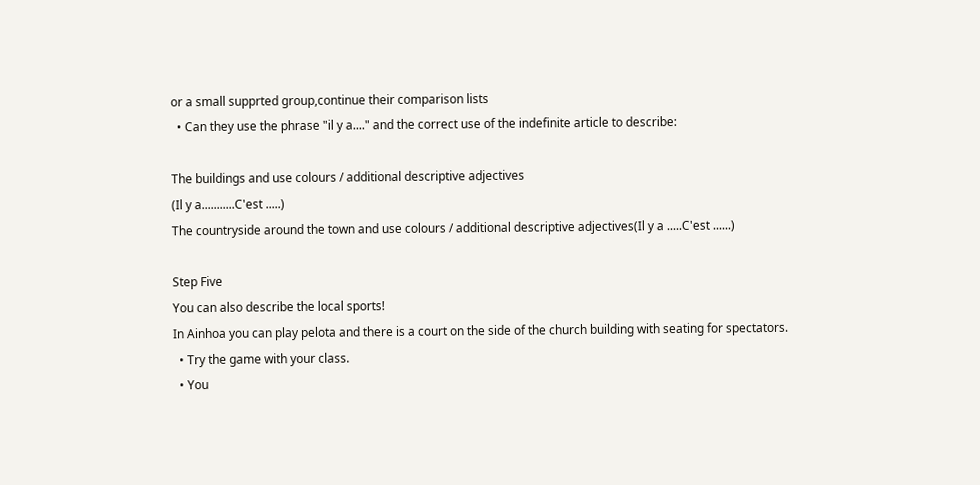or a small supprted group,continue their comparison lists
  • Can they use the phrase "il y a...." and the correct use of the indefinite article to describe:

The buildings and use colours / additional descriptive adjectives
(Il y a...........C'est .....)
The countryside around the town and use colours / additional descriptive adjectives(Il y a .....C'est ......)

Step Five
You can also describe the local sports!
In Ainhoa you can play pelota and there is a court on the side of the church building with seating for spectators.
  • Try the game with your class.
  • You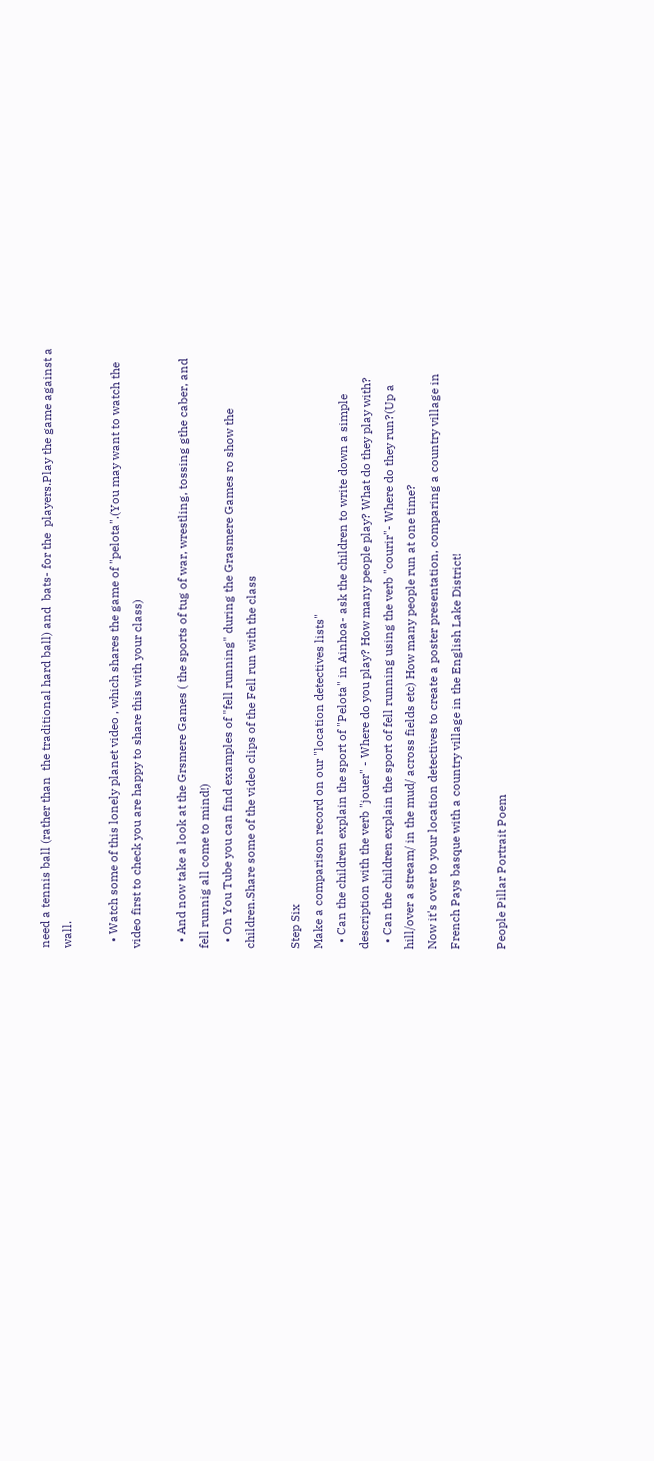need a tennis ball (rather than  the traditional hard ball) and  bats- for the  players.Play the game against a wall.

  • Watch some of this lonely planet video , which shares the game of "pelota".(You may want to watch the video first to check you are happy to share this with your class)

  • And now take a look at the Grsmere Games ( the sports of tug of war, wrestling, tossing gthe caber, and fell runnig all come to mind!)
  • On You Tube you can find examples of "fell running" during the Grasmere Games ro show the children.Share some of the video clips of the Fell run with the class

Step Six
Make a comparison record on our "location detectives lists"
  • Can the children explain the sport of "Pelota" in Ainhoa- ask the children to write down a simple description with the verb "jouer" - Where do you play? How many people play? What do they play with?
  • Can the children explain the sport of fell running using the verb "courir"- Where do they run?(Up a hill/over a stream/ in the mud/ across fields etc) How many people run at one time?
Now it's over to your location detectives to create a poster presentation, comparing a country village in French Pays basque with a country village in the English Lake District!

People Pillar Portrait Poem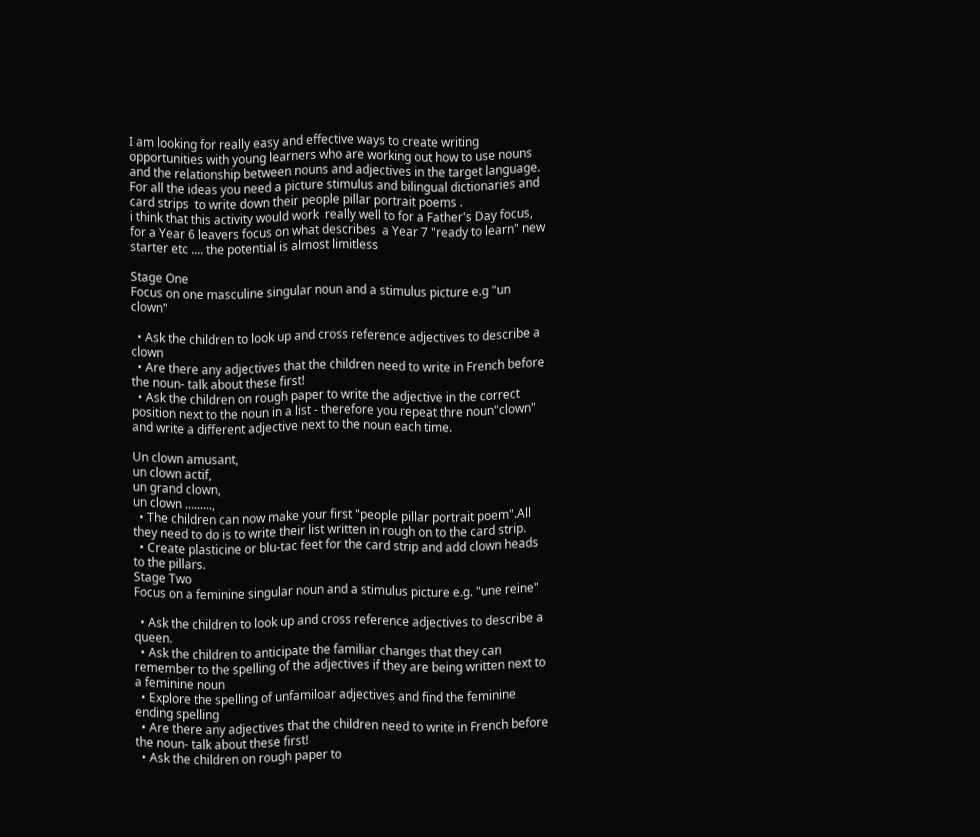I am looking for really easy and effective ways to create writing opportunities with young learners who are working out how to use nouns and the relationship between nouns and adjectives in the target language.
For all the ideas you need a picture stimulus and bilingual dictionaries and card strips  to write down their people pillar portrait poems .
i think that this activity would work  really well to for a Father's Day focus, for a Year 6 leavers focus on what describes  a Year 7 "ready to learn" new starter etc .... the potential is almost limitless

Stage One
Focus on one masculine singular noun and a stimulus picture e.g "un clown"

  • Ask the children to look up and cross reference adjectives to describe a clown
  • Are there any adjectives that the children need to write in French before the noun- talk about these first!
  • Ask the children on rough paper to write the adjective in the correct position next to the noun in a list - therefore you repeat thre noun"clown" and write a different adjective next to the noun each time.

Un clown amusant,
un clown actif,
un grand clown,
un clown .........,
  • The children can now make your first "people pillar portrait poem".All they need to do is to write their list written in rough on to the card strip.
  • Create plasticine or blu-tac feet for the card strip and add clown heads to the pillars.
Stage Two
Focus on a feminine singular noun and a stimulus picture e.g. "une reine"

  • Ask the children to look up and cross reference adjectives to describe a queen.
  • Ask the children to anticipate the familiar changes that they can remember to the spelling of the adjectives if they are being written next to a feminine noun
  • Explore the spelling of unfamiloar adjectives and find the feminine ending spelling
  • Are there any adjectives that the children need to write in French before the noun- talk about these first!
  • Ask the children on rough paper to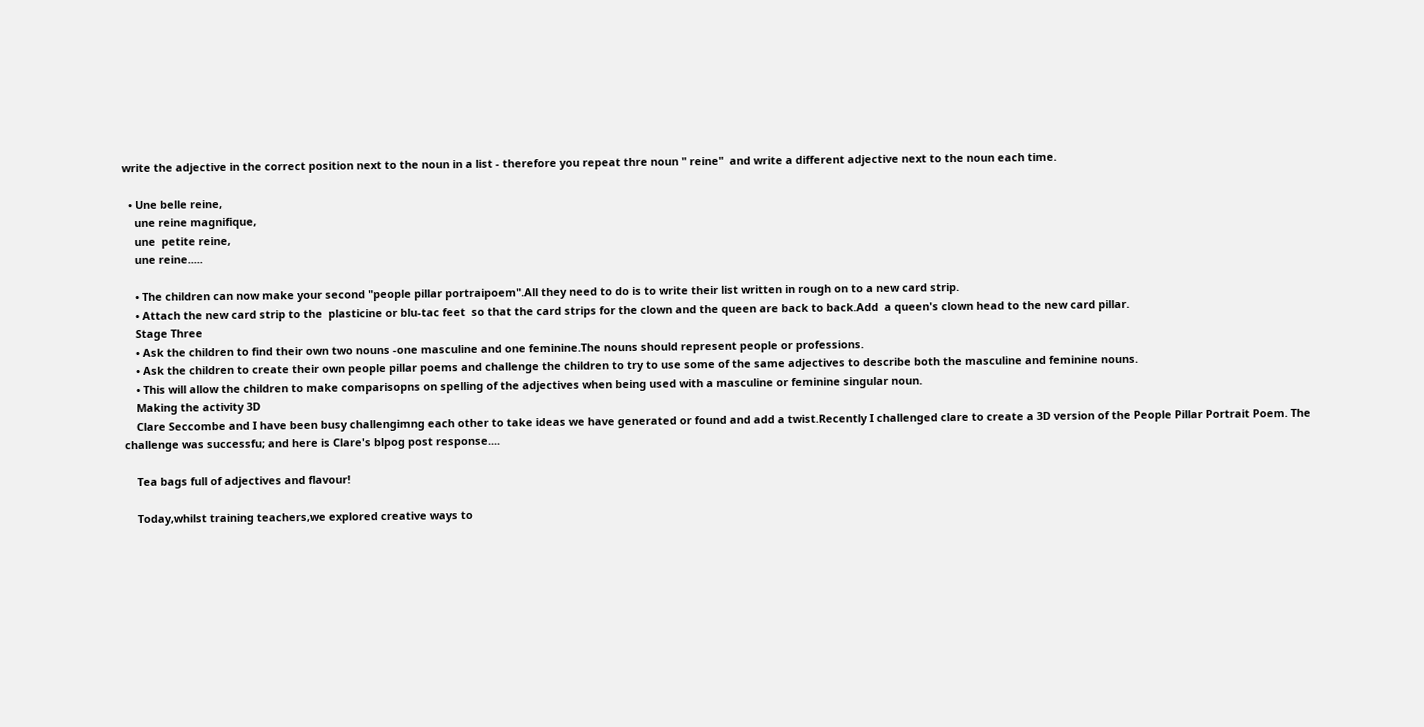write the adjective in the correct position next to the noun in a list - therefore you repeat thre noun " reine"  and write a different adjective next to the noun each time.

  • Une belle reine,
    une reine magnifique,
    une  petite reine,
    une reine.....

    • The children can now make your second "people pillar portraipoem".All they need to do is to write their list written in rough on to a new card strip.
    • Attach the new card strip to the  plasticine or blu-tac feet  so that the card strips for the clown and the queen are back to back.Add  a queen's clown head to the new card pillar.
    Stage Three
    • Ask the children to find their own two nouns -one masculine and one feminine.The nouns should represent people or professions.
    • Ask the children to create their own people pillar poems and challenge the children to try to use some of the same adjectives to describe both the masculine and feminine nouns.
    • This will allow the children to make comparisopns on spelling of the adjectives when being used with a masculine or feminine singular noun.
    Making the activity 3D
    Clare Seccombe and I have been busy challengimng each other to take ideas we have generated or found and add a twist.Recently I challenged clare to create a 3D version of the People Pillar Portrait Poem. The challenge was successfu; and here is Clare's blpog post response....

    Tea bags full of adjectives and flavour!

    Today,whilst training teachers,we explored creative ways to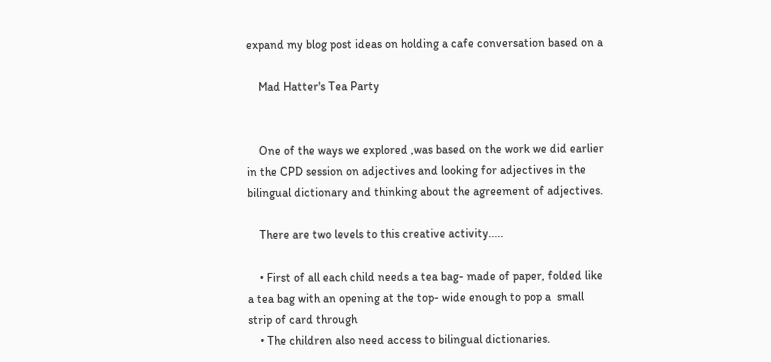expand my blog post ideas on holding a cafe conversation based on a

    Mad Hatter's Tea Party


    One of the ways we explored ,was based on the work we did earlier in the CPD session on adjectives and looking for adjectives in the bilingual dictionary and thinking about the agreement of adjectives.

    There are two levels to this creative activity.....

    • First of all each child needs a tea bag- made of paper, folded like a tea bag with an opening at the top- wide enough to pop a  small strip of card through
    • The children also need access to bilingual dictionaries.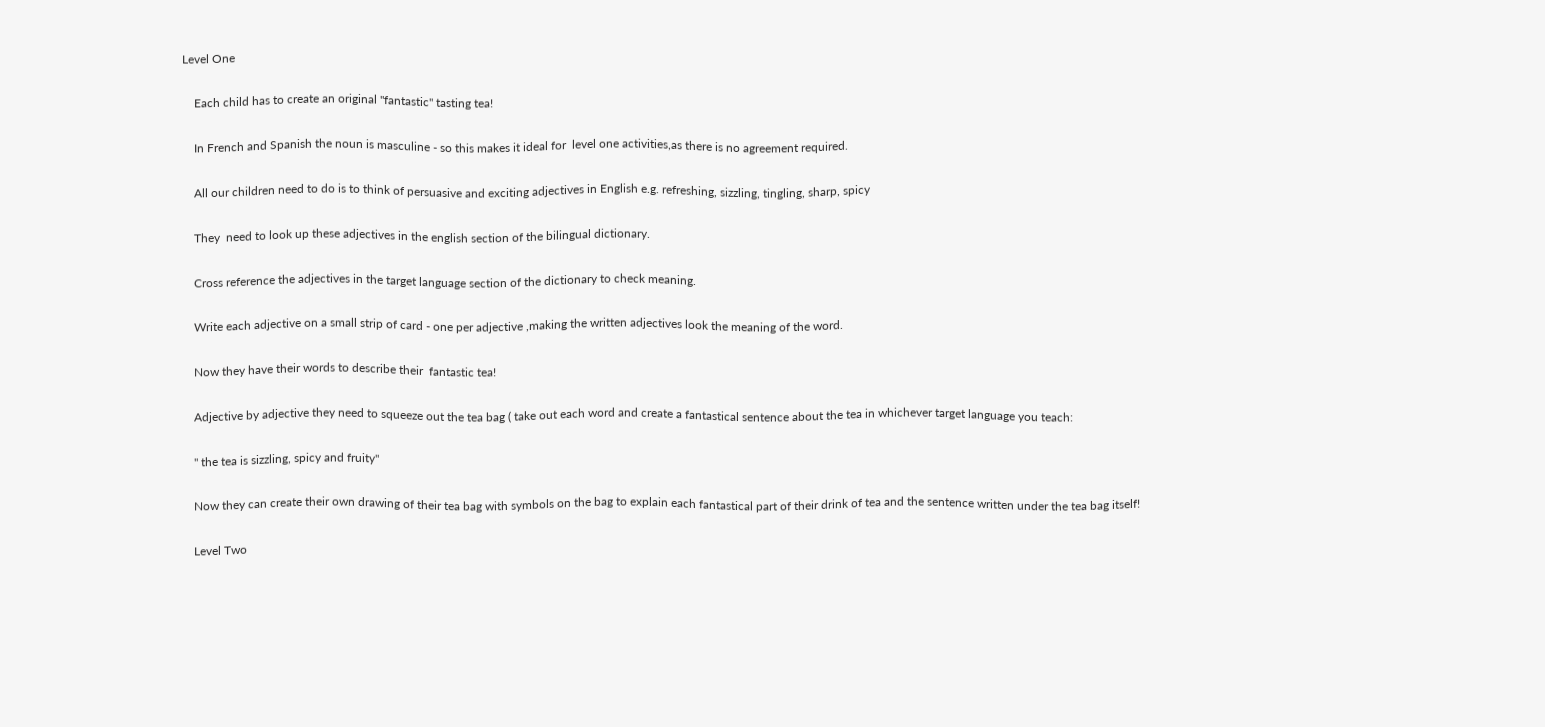Level One

    Each child has to create an original "fantastic" tasting tea!

    In French and Spanish the noun is masculine - so this makes it ideal for  level one activities,as there is no agreement required.

    All our children need to do is to think of persuasive and exciting adjectives in English e.g. refreshing, sizzling, tingling, sharp, spicy

    They  need to look up these adjectives in the english section of the bilingual dictionary.

    Cross reference the adjectives in the target language section of the dictionary to check meaning.

    Write each adjective on a small strip of card - one per adjective ,making the written adjectives look the meaning of the word.

    Now they have their words to describe their  fantastic tea!

    Adjective by adjective they need to squeeze out the tea bag ( take out each word and create a fantastical sentence about the tea in whichever target language you teach:

    " the tea is sizzling, spicy and fruity"

    Now they can create their own drawing of their tea bag with symbols on the bag to explain each fantastical part of their drink of tea and the sentence written under the tea bag itself!

    Level Two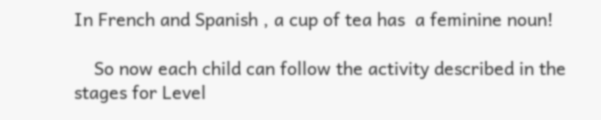In French and Spanish , a cup of tea has  a feminine noun!

    So now each child can follow the activity described in the stages for Level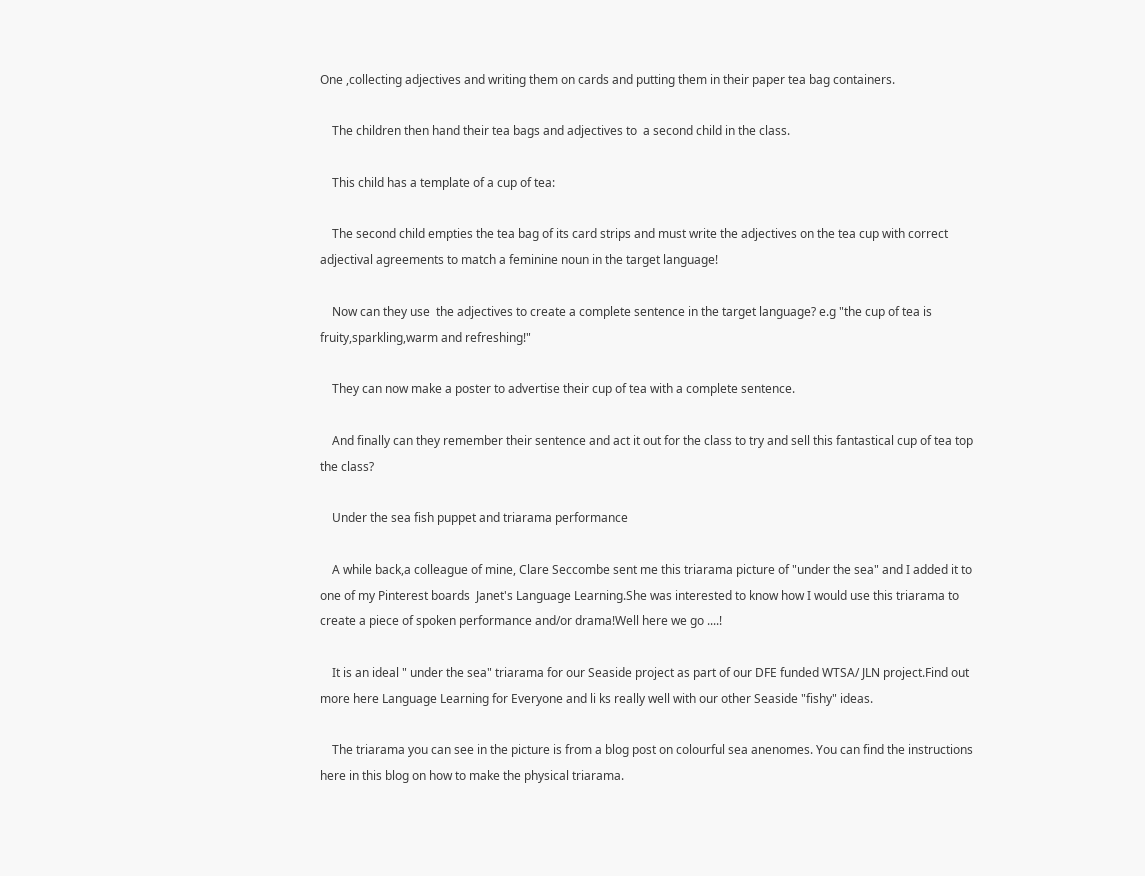One ,collecting adjectives and writing them on cards and putting them in their paper tea bag containers.

    The children then hand their tea bags and adjectives to  a second child in the class.

    This child has a template of a cup of tea:

    The second child empties the tea bag of its card strips and must write the adjectives on the tea cup with correct adjectival agreements to match a feminine noun in the target language!

    Now can they use  the adjectives to create a complete sentence in the target language? e.g "the cup of tea is fruity,sparkling,warm and refreshing!"

    They can now make a poster to advertise their cup of tea with a complete sentence.

    And finally can they remember their sentence and act it out for the class to try and sell this fantastical cup of tea top the class?

    Under the sea fish puppet and triarama performance

    A while back,a colleague of mine, Clare Seccombe sent me this triarama picture of "under the sea" and I added it to one of my Pinterest boards  Janet's Language Learning.She was interested to know how I would use this triarama to create a piece of spoken performance and/or drama!Well here we go ....!

    It is an ideal " under the sea" triarama for our Seaside project as part of our DFE funded WTSA/ JLN project.Find out more here Language Learning for Everyone and li ks really well with our other Seaside "fishy" ideas.

    The triarama you can see in the picture is from a blog post on colourful sea anenomes. You can find the instructions here in this blog on how to make the physical triarama.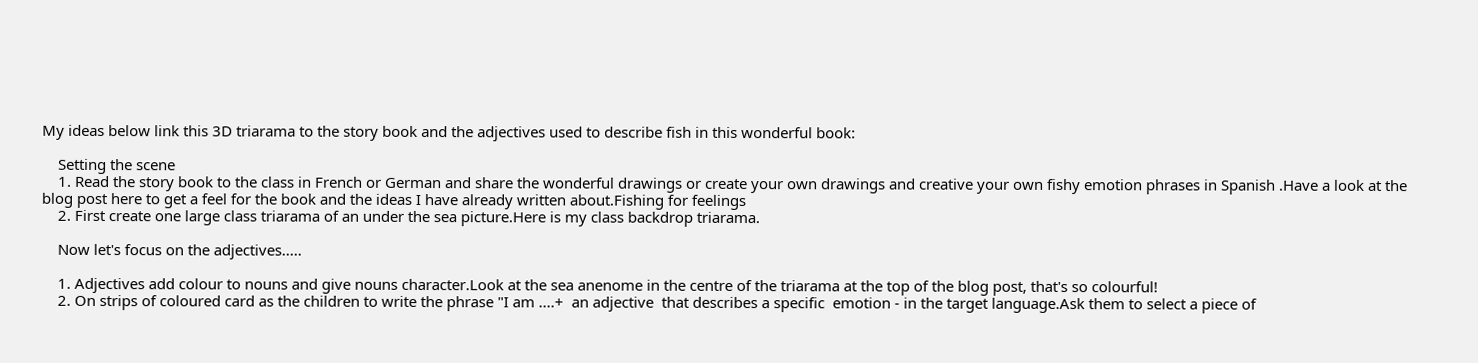My ideas below link this 3D triarama to the story book and the adjectives used to describe fish in this wonderful book:

    Setting the scene
    1. Read the story book to the class in French or German and share the wonderful drawings or create your own drawings and creative your own fishy emotion phrases in Spanish .Have a look at the blog post here to get a feel for the book and the ideas I have already written about.Fishing for feelings
    2. First create one large class triarama of an under the sea picture.Here is my class backdrop triarama.

    Now let's focus on the adjectives.....

    1. Adjectives add colour to nouns and give nouns character.Look at the sea anenome in the centre of the triarama at the top of the blog post, that's so colourful!
    2. On strips of coloured card as the children to write the phrase "I am ....+  an adjective  that describes a specific  emotion - in the target language.Ask them to select a piece of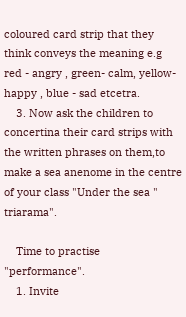coloured card strip that they think conveys the meaning e.g red - angry , green- calm, yellow- happy , blue - sad etcetra.
    3. Now ask the children to concertina their card strips with the written phrases on them,to make a sea anenome in the centre of your class "Under the sea " triarama".

    Time to practise "performance".
    1. Invite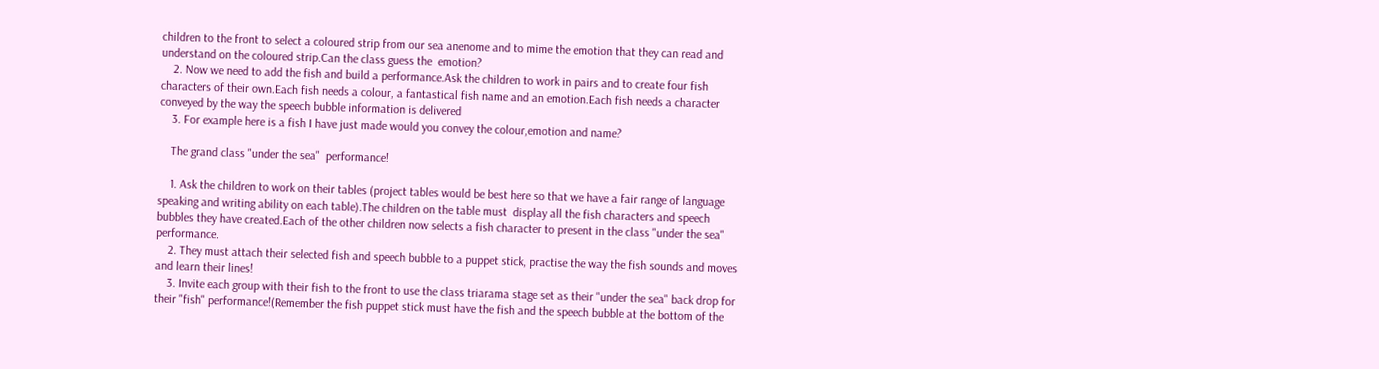children to the front to select a coloured strip from our sea anenome and to mime the emotion that they can read and understand on the coloured strip.Can the class guess the  emotion?
    2. Now we need to add the fish and build a performance.Ask the children to work in pairs and to create four fish characters of their own.Each fish needs a colour, a fantastical fish name and an emotion.Each fish needs a character conveyed by the way the speech bubble information is delivered
    3. For example here is a fish I have just made would you convey the colour,emotion and name?

    The grand class "under the sea"  performance!

    1. Ask the children to work on their tables (project tables would be best here so that we have a fair range of language speaking and writing ability on each table).The children on the table must  display all the fish characters and speech bubbles they have created.Each of the other children now selects a fish character to present in the class "under the sea" performance.
    2. They must attach their selected fish and speech bubble to a puppet stick, practise the way the fish sounds and moves and learn their lines!
    3. Invite each group with their fish to the front to use the class triarama stage set as their "under the sea" back drop for their "fish" performance!(Remember the fish puppet stick must have the fish and the speech bubble at the bottom of the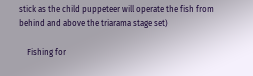stick as the child puppeteer will operate the fish from behind and above the triarama stage set)

    Fishing for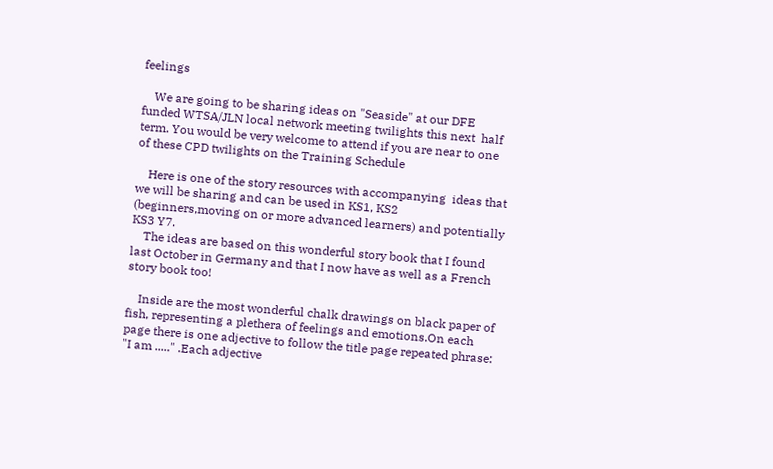feelings

    We are going to be sharing ideas on "Seaside" at our DFE funded WTSA/JLN local network meeting twilights this next  half term. You would be very welcome to attend if you are near to one of these CPD twilights on the Training Schedule

    Here is one of the story resources with accompanying  ideas that we will be sharing and can be used in KS1, KS2 (beginners,moving on or more advanced learners) and potentially KS3 Y7.
    The ideas are based on this wonderful story book that I found last October in Germany and that I now have as well as a French story book too!

    Inside are the most wonderful chalk drawings on black paper of fish, representing a plethera of feelings and emotions.On each page there is one adjective to follow the title page repeated phrase:  "I am ....." .Each adjective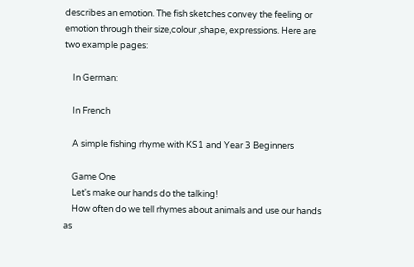describes an emotion. The fish sketches convey the feeling or emotion through their size,colour ,shape, expressions. Here are two example pages:

    In German:

    In French

    A simple fishing rhyme with KS1 and Year 3 Beginners

    Game One
    Let's make our hands do the talking!
    How often do we tell rhymes about animals and use our hands as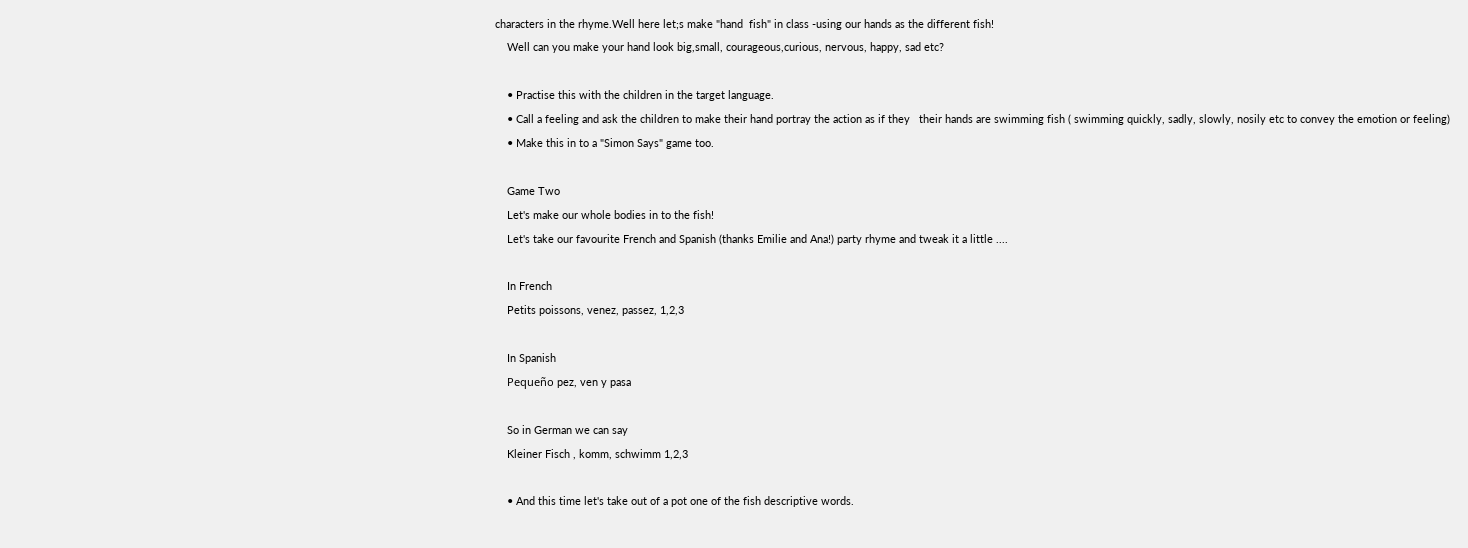characters in the rhyme.Well here let;s make "hand  fish" in class -using our hands as the different fish!
    Well can you make your hand look big,small, courageous,curious, nervous, happy, sad etc?

    • Practise this with the children in the target language.
    • Call a feeling and ask the children to make their hand portray the action as if they   their hands are swimming fish ( swimming quickly, sadly, slowly, nosily etc to convey the emotion or feeling)
    • Make this in to a "Simon Says" game too.

    Game Two
    Let's make our whole bodies in to the fish!
    Let's take our favourite French and Spanish (thanks Emilie and Ana!) party rhyme and tweak it a little ....

    In French
    Petits poissons, venez, passez, 1,2,3

    In Spanish
    Pequeño pez, ven y pasa

    So in German we can say
    Kleiner Fisch , komm, schwimm 1,2,3

    • And this time let's take out of a pot one of the fish descriptive words.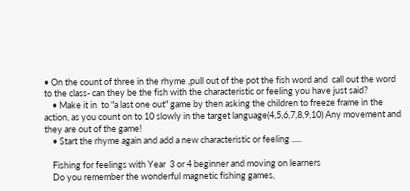• On the count of three in the rhyme ,pull out of the pot the fish word and  call out the word to the class- can they be the fish with the characteristic or feeling you have just said?
    • Make it in  to "a last one out" game by then asking the children to freeze frame in the action, as you count on to 10 slowly in the target language(4,5,6,7,8,9,10) Any movement and they are out of the game!
    • Start the rhyme again and add a new characteristic or feeling .....

    Fishing for feelings with Year  3 or 4 beginner and moving on learners
    Do you remember the wonderful magnetic fishing games,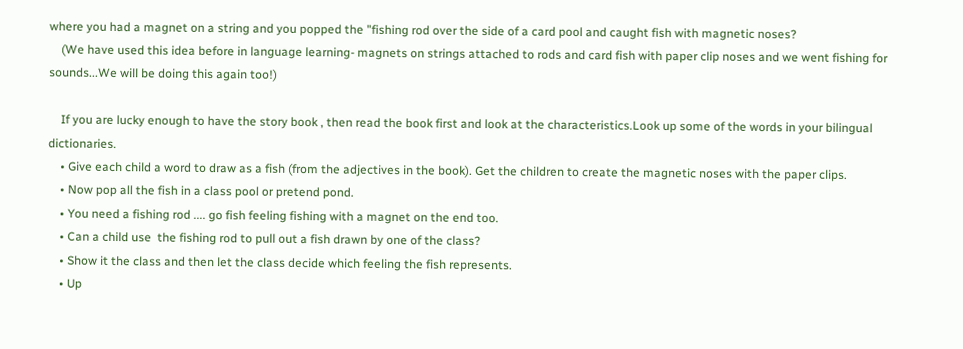where you had a magnet on a string and you popped the "fishing rod over the side of a card pool and caught fish with magnetic noses?
    (We have used this idea before in language learning- magnets on strings attached to rods and card fish with paper clip noses and we went fishing for sounds...We will be doing this again too!)

    If you are lucky enough to have the story book , then read the book first and look at the characteristics.Look up some of the words in your bilingual dictionaries.
    • Give each child a word to draw as a fish (from the adjectives in the book). Get the children to create the magnetic noses with the paper clips.
    • Now pop all the fish in a class pool or pretend pond.
    • You need a fishing rod .... go fish feeling fishing with a magnet on the end too.
    • Can a child use  the fishing rod to pull out a fish drawn by one of the class?
    • Show it the class and then let the class decide which feeling the fish represents.
    • Up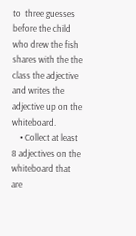to  three guesses before the child  who drew the fish shares with the the class the adjective and writes the adjective up on the whiteboard.
    • Collect at least 8 adjectives on the whiteboard that are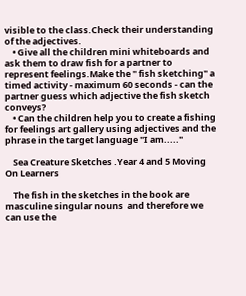visible to the class.Check their understanding of the adjectives.
    • Give all the children mini whiteboards and ask them to draw fish for a partner to represent feelings.Make the " fish sketching" a timed activity - maximum 60 seconds - can the partner guess which adjective the fish sketch conveys?
    • Can the children help you to create a fishing for feelings art gallery using adjectives and the phrase in the target language "I am....."

    Sea Creature Sketches .Year 4 and 5 Moving On Learners

    The fish in the sketches in the book are masculine singular nouns  and therefore we can use the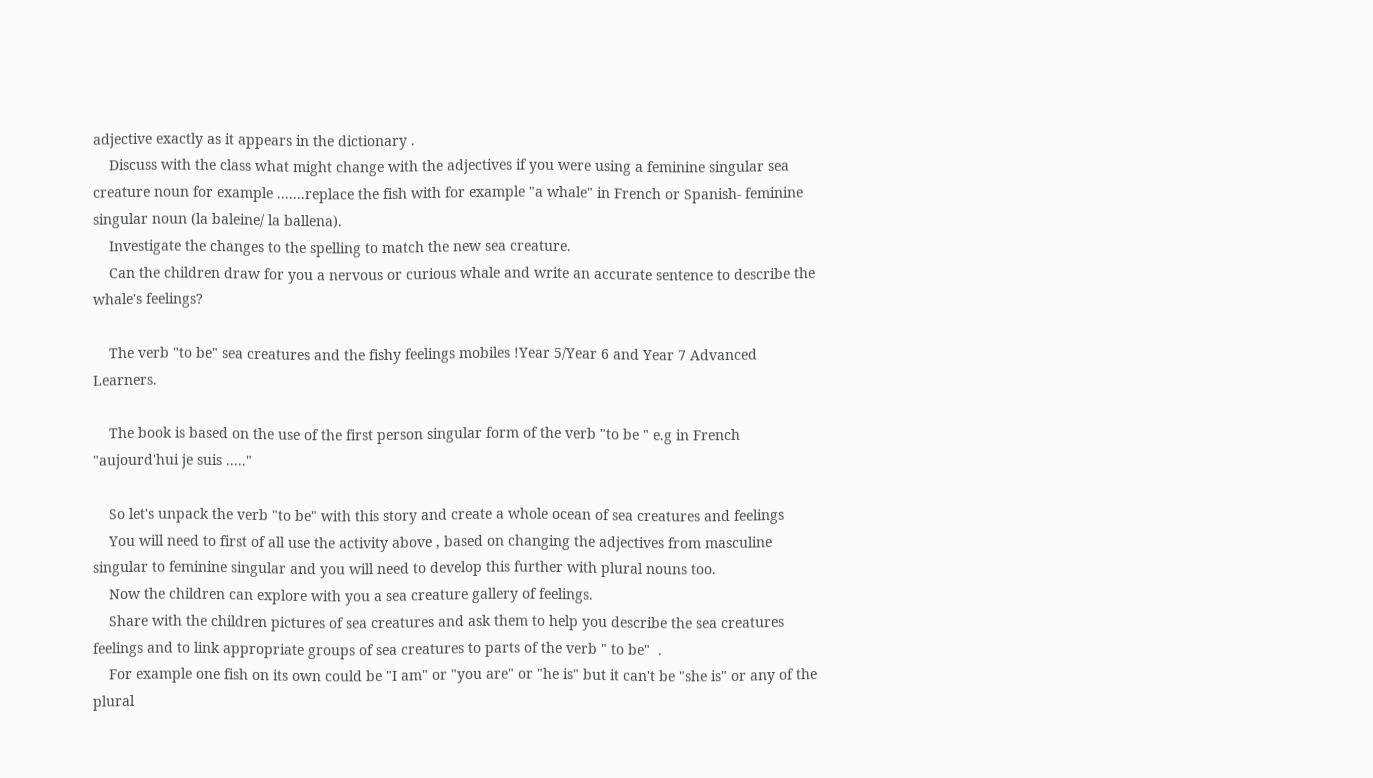adjective exactly as it appears in the dictionary .
    Discuss with the class what might change with the adjectives if you were using a feminine singular sea creature noun for example .......replace the fish with for example "a whale" in French or Spanish- feminine singular noun (la baleine/ la ballena).
    Investigate the changes to the spelling to match the new sea creature.
    Can the children draw for you a nervous or curious whale and write an accurate sentence to describe the whale's feelings?

    The verb "to be" sea creatures and the fishy feelings mobiles !Year 5/Year 6 and Year 7 Advanced Learners.

    The book is based on the use of the first person singular form of the verb "to be " e.g in French "aujourd'hui je suis ....."

    So let's unpack the verb "to be" with this story and create a whole ocean of sea creatures and feelings
    You will need to first of all use the activity above , based on changing the adjectives from masculine singular to feminine singular and you will need to develop this further with plural nouns too.
    Now the children can explore with you a sea creature gallery of feelings.
    Share with the children pictures of sea creatures and ask them to help you describe the sea creatures feelings and to link appropriate groups of sea creatures to parts of the verb " to be"  .
    For example one fish on its own could be "I am" or "you are" or "he is" but it can't be "she is" or any of the plural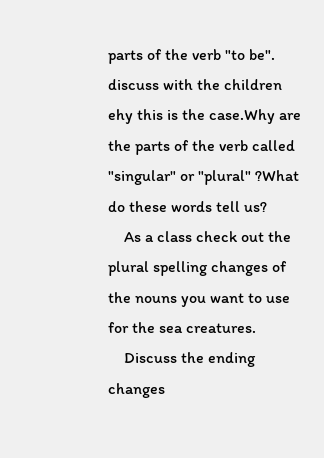parts of the verb "to be". discuss with the children ehy this is the case.Why are the parts of the verb called "singular" or "plural" ?What do these words tell us?
    As a class check out the plural spelling changes of the nouns you want to use for the sea creatures.
    Discuss the ending changes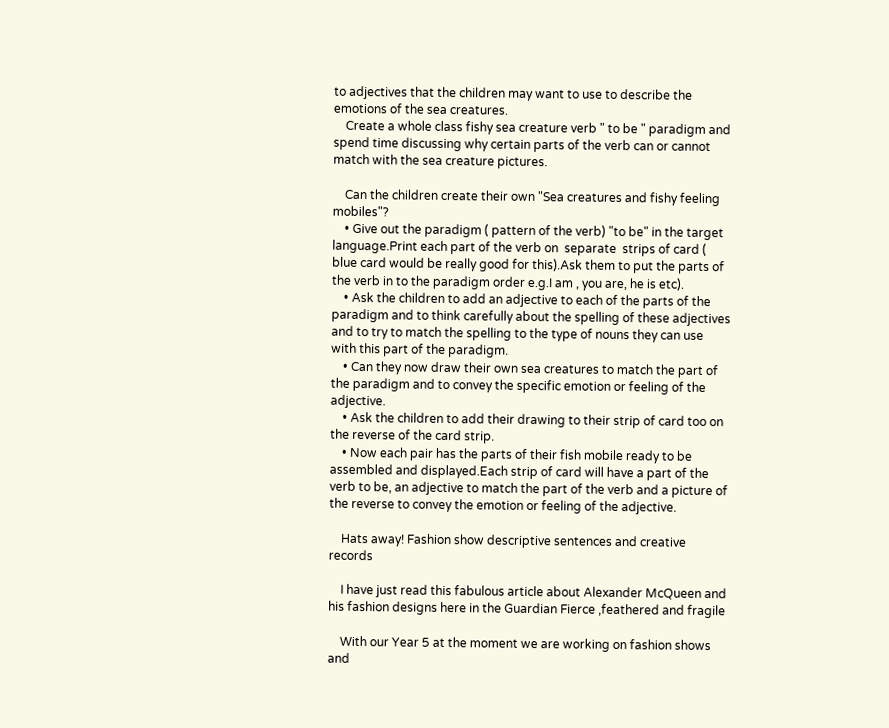to adjectives that the children may want to use to describe the emotions of the sea creatures.
    Create a whole class fishy sea creature verb " to be " paradigm and spend time discussing why certain parts of the verb can or cannot match with the sea creature pictures.

    Can the children create their own "Sea creatures and fishy feeling mobiles"?
    • Give out the paradigm ( pattern of the verb) "to be" in the target language.Print each part of the verb on  separate  strips of card ( blue card would be really good for this).Ask them to put the parts of the verb in to the paradigm order e.g.I am , you are, he is etc).
    • Ask the children to add an adjective to each of the parts of the paradigm and to think carefully about the spelling of these adjectives and to try to match the spelling to the type of nouns they can use with this part of the paradigm.
    • Can they now draw their own sea creatures to match the part of the paradigm and to convey the specific emotion or feeling of the adjective.
    • Ask the children to add their drawing to their strip of card too on the reverse of the card strip.
    • Now each pair has the parts of their fish mobile ready to be assembled and displayed.Each strip of card will have a part of the verb to be, an adjective to match the part of the verb and a picture of the reverse to convey the emotion or feeling of the adjective.

    Hats away! Fashion show descriptive sentences and creative records

    I have just read this fabulous article about Alexander McQueen and his fashion designs here in the Guardian Fierce ,feathered and fragile

    With our Year 5 at the moment we are working on fashion shows and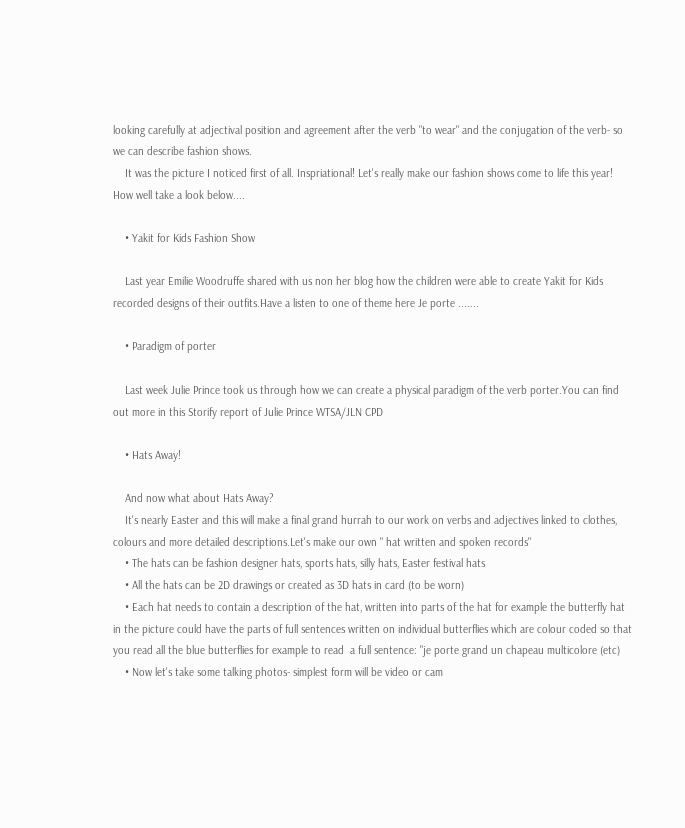looking carefully at adjectival position and agreement after the verb "to wear" and the conjugation of the verb- so we can describe fashion shows.
    It was the picture I noticed first of all. Inspriational! Let's really make our fashion shows come to life this year! How well take a look below....

    • Yakit for Kids Fashion Show

    Last year Emilie Woodruffe shared with us non her blog how the children were able to create Yakit for Kids recorded designs of their outfits.Have a listen to one of theme here Je porte .......

    • Paradigm of porter

    Last week Julie Prince took us through how we can create a physical paradigm of the verb porter.You can find out more in this Storify report of Julie Prince WTSA/JLN CPD

    • Hats Away!

    And now what about Hats Away?
    It's nearly Easter and this will make a final grand hurrah to our work on verbs and adjectives linked to clothes, colours and more detailed descriptions.Let's make our own " hat written and spoken records"
    • The hats can be fashion designer hats, sports hats, silly hats, Easter festival hats
    • All the hats can be 2D drawings or created as 3D hats in card (to be worn)
    • Each hat needs to contain a description of the hat, written into parts of the hat for example the butterfly hat in the picture could have the parts of full sentences written on individual butterflies which are colour coded so that you read all the blue butterflies for example to read  a full sentence: "je porte grand un chapeau multicolore (etc)
    • Now let's take some talking photos- simplest form will be video or cam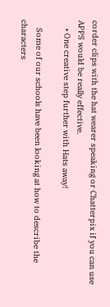corder clips with the hat wearer speaking or Chatterpix if you can use APPS would be really effective.
    • One creative step further with Hats away!

    Some of our schools have been looking at how to describe the characters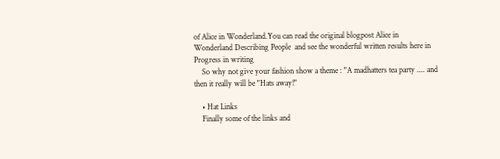of Alice in Wonderland.You can read the original blogpost Alice in Wonderland Describing People  and see the wonderful written results here in Progress in writing
    So why not give your fashion show a theme : "A madhatters tea party .... and then it really will be "Hats away!"

    • Hat Links
    Finally some of the links and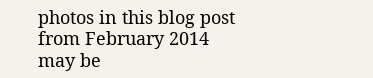photos in this blog post from February 2014 may be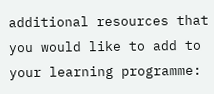additional resources that you would like to add to your learning programme: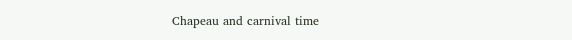Chapeau and carnival time